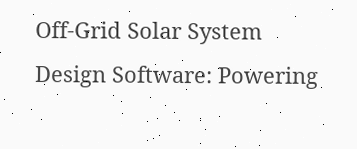Off-Grid Solar System Design Software: Powering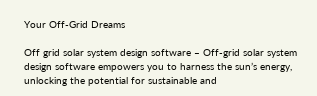Your Off-Grid Dreams

Off grid solar system design software – Off-grid solar system design software empowers you to harness the sun’s energy, unlocking the potential for sustainable and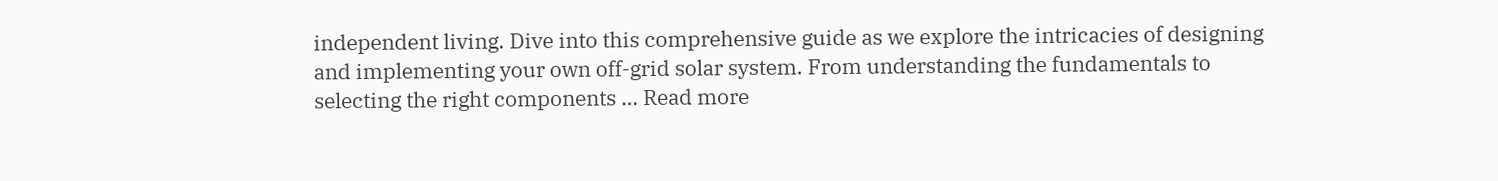independent living. Dive into this comprehensive guide as we explore the intricacies of designing and implementing your own off-grid solar system. From understanding the fundamentals to selecting the right components … Read more